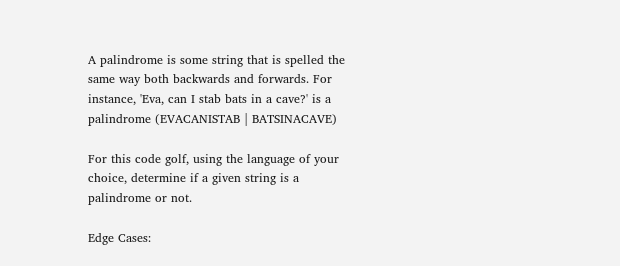A palindrome is some string that is spelled the same way both backwards and forwards. For instance, 'Eva, can I stab bats in a cave?' is a palindrome (EVACANISTAB | BATSINACAVE)

For this code golf, using the language of your choice, determine if a given string is a palindrome or not.

Edge Cases: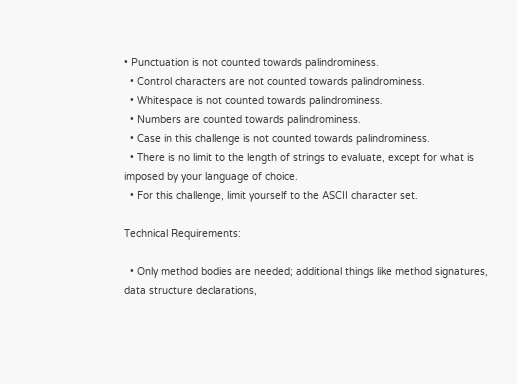• Punctuation is not counted towards palindrominess.
  • Control characters are not counted towards palindrominess.
  • Whitespace is not counted towards palindrominess.
  • Numbers are counted towards palindrominess.
  • Case in this challenge is not counted towards palindrominess.
  • There is no limit to the length of strings to evaluate, except for what is imposed by your language of choice.
  • For this challenge, limit yourself to the ASCII character set.

Technical Requirements:

  • Only method bodies are needed; additional things like method signatures, data structure declarations,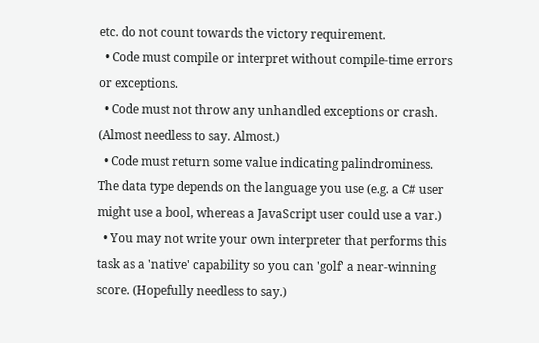etc. do not count towards the victory requirement.
  • Code must compile or interpret without compile-time errors or exceptions.
  • Code must not throw any unhandled exceptions or crash. (Almost needless to say. Almost.)
  • Code must return some value indicating palindrominess. The data type depends on the language you use (e.g. a C# user might use a bool, whereas a JavaScript user could use a var.)
  • You may not write your own interpreter that performs this task as a 'native' capability so you can 'golf' a near-winning score. (Hopefully needless to say.)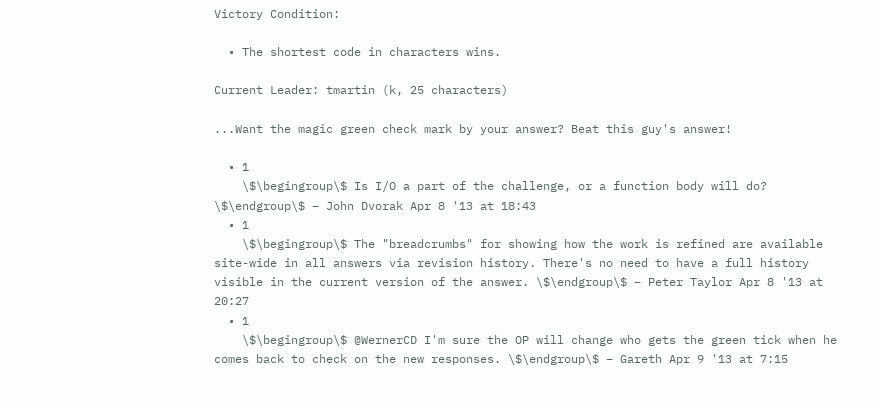Victory Condition:

  • The shortest code in characters wins.

Current Leader: tmartin (k, 25 characters)

...Want the magic green check mark by your answer? Beat this guy's answer!

  • 1
    \$\begingroup\$ Is I/O a part of the challenge, or a function body will do? \$\endgroup\$ – John Dvorak Apr 8 '13 at 18:43
  • 1
    \$\begingroup\$ The "breadcrumbs" for showing how the work is refined are available site-wide in all answers via revision history. There's no need to have a full history visible in the current version of the answer. \$\endgroup\$ – Peter Taylor Apr 8 '13 at 20:27
  • 1
    \$\begingroup\$ @WernerCD I'm sure the OP will change who gets the green tick when he comes back to check on the new responses. \$\endgroup\$ – Gareth Apr 9 '13 at 7:15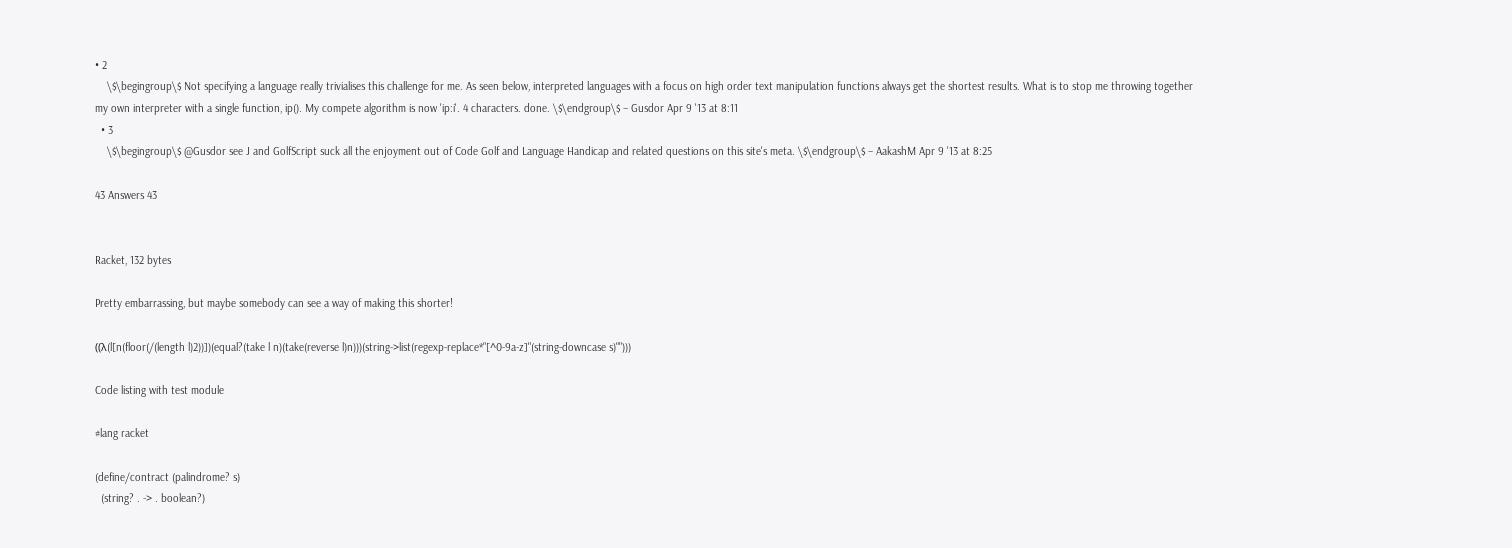• 2
    \$\begingroup\$ Not specifying a language really trivialises this challenge for me. As seen below, interpreted languages with a focus on high order text manipulation functions always get the shortest results. What is to stop me throwing together my own interpreter with a single function, ip(). My compete algorithm is now 'ip:i'. 4 characters. done. \$\endgroup\$ – Gusdor Apr 9 '13 at 8:11
  • 3
    \$\begingroup\$ @Gusdor see J and GolfScript suck all the enjoyment out of Code Golf and Language Handicap and related questions on this site's meta. \$\endgroup\$ – AakashM Apr 9 '13 at 8:25

43 Answers 43


Racket, 132 bytes

Pretty embarrassing, but maybe somebody can see a way of making this shorter!

((λ(l[n(floor(/(length l)2))])(equal?(take l n)(take(reverse l)n)))(string->list(regexp-replace*"[^0-9a-z]"(string-downcase s)"")))

Code listing with test module

#lang racket

(define/contract (palindrome? s)
  (string? . -> . boolean?)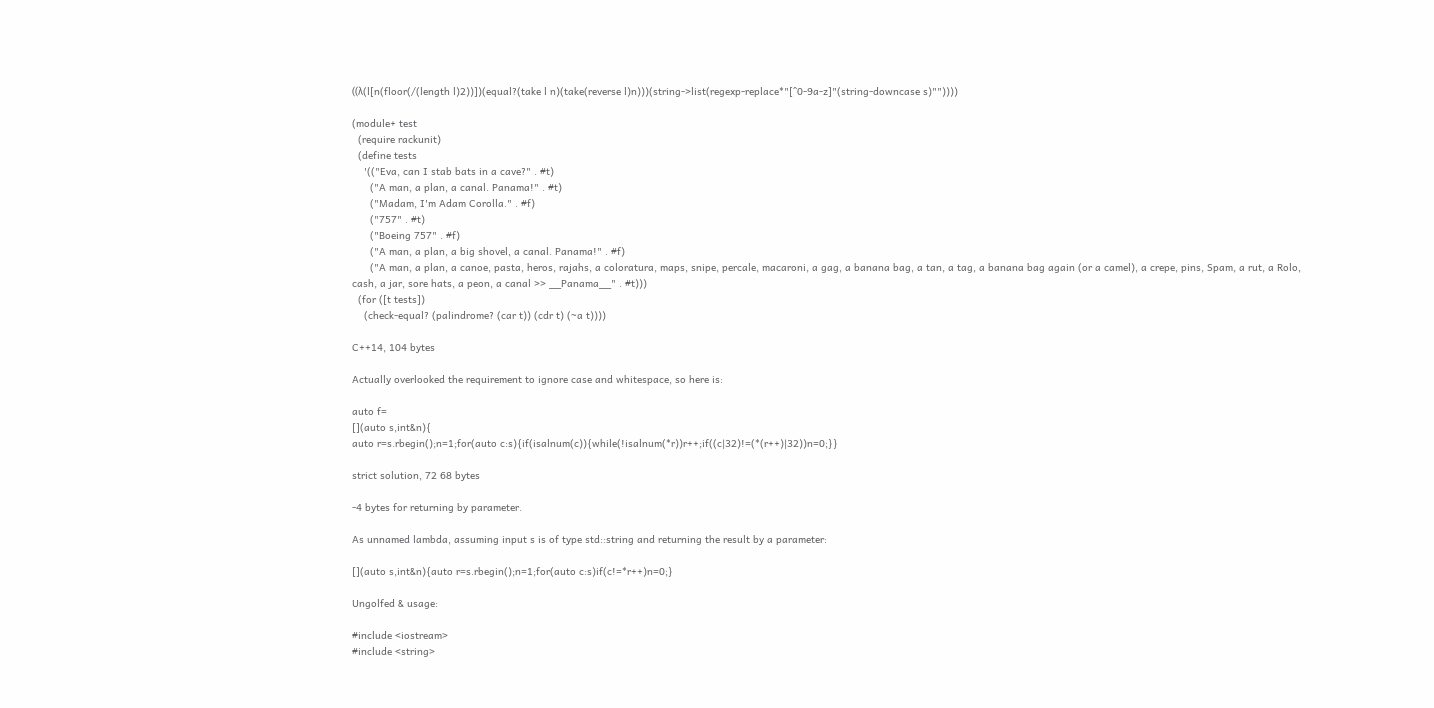((λ(l[n(floor(/(length l)2))])(equal?(take l n)(take(reverse l)n)))(string->list(regexp-replace*"[^0-9a-z]"(string-downcase s)""))))

(module+ test
  (require rackunit)
  (define tests
    '(("Eva, can I stab bats in a cave?" . #t)
      ("A man, a plan, a canal. Panama!" . #t)
      ("Madam, I'm Adam Corolla." . #f)
      ("757" . #t)
      ("Boeing 757" . #f)
      ("A man, a plan, a big shovel, a canal. Panama!" . #f)
      ("A man, a plan, a canoe, pasta, heros, rajahs, a coloratura, maps, snipe, percale, macaroni, a gag, a banana bag, a tan, a tag, a banana bag again (or a camel), a crepe, pins, Spam, a rut, a Rolo, cash, a jar, sore hats, a peon, a canal >> __Panama__" . #t)))
  (for ([t tests])
    (check-equal? (palindrome? (car t)) (cdr t) (~a t))))

C++14, 104 bytes

Actually overlooked the requirement to ignore case and whitespace, so here is:

auto f=
[](auto s,int&n){
auto r=s.rbegin();n=1;for(auto c:s){if(isalnum(c)){while(!isalnum(*r))r++;if((c|32)!=(*(r++)|32))n=0;}}

strict solution, 72 68 bytes

-4 bytes for returning by parameter.

As unnamed lambda, assuming input s is of type std::string and returning the result by a parameter:

[](auto s,int&n){auto r=s.rbegin();n=1;for(auto c:s)if(c!=*r++)n=0;}

Ungolfed & usage:

#include <iostream>
#include <string>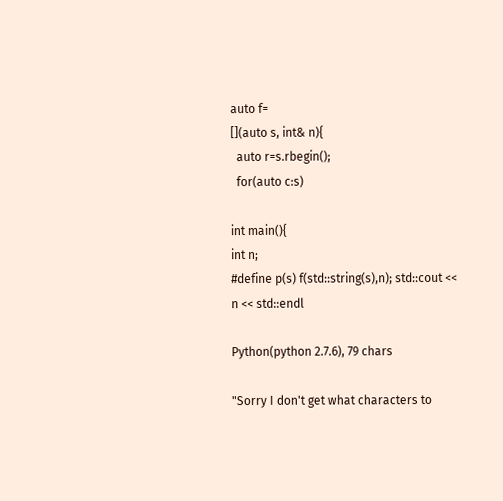auto f=
[](auto s, int& n){
  auto r=s.rbegin();
  for(auto c:s)

int main(){
int n;
#define p(s) f(std::string(s),n); std::cout << n << std::endl

Python(python 2.7.6), 79 chars

"Sorry I don't get what characters to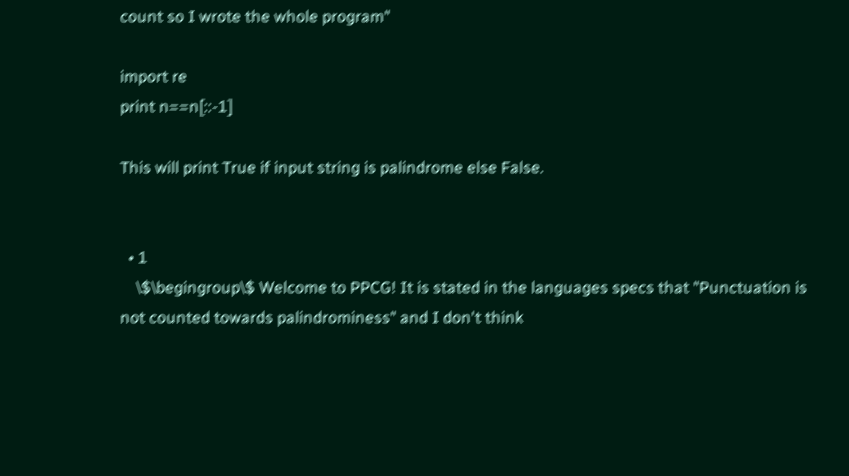count so I wrote the whole program"

import re
print n==n[::-1]

This will print True if input string is palindrome else False.


  • 1
    \$\begingroup\$ Welcome to PPCG! It is stated in the languages specs that "Punctuation is not counted towards palindrominess" and I don't think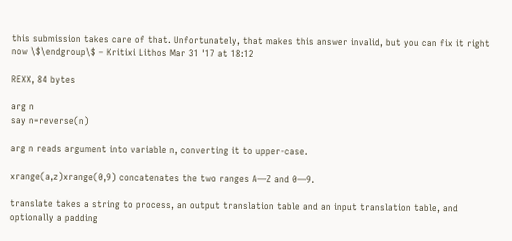this submission takes care of that. Unfortunately, that makes this answer invalid, but you can fix it right now \$\endgroup\$ – Kritixi Lithos Mar 31 '17 at 18:12

REXX, 84 bytes

arg n
say n=reverse(n)

arg n reads argument into variable n, converting it to upper-case.

xrange(a,z)xrange(0,9) concatenates the two ranges A—Z and 0—9.

translate takes a string to process, an output translation table and an input translation table, and optionally a padding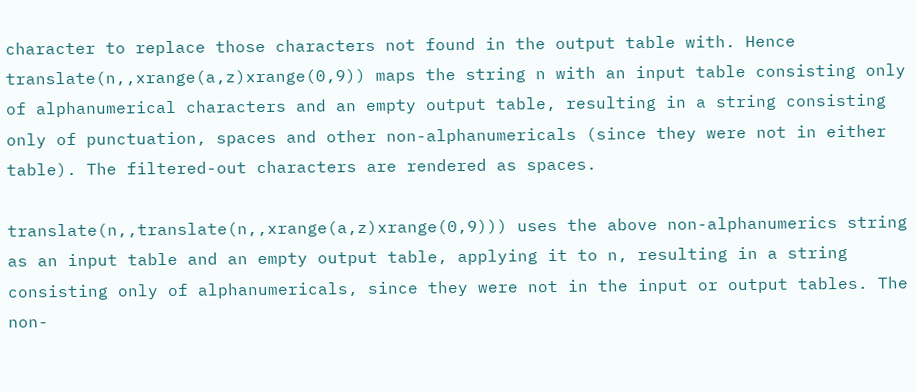character to replace those characters not found in the output table with. Hence translate(n,,xrange(a,z)xrange(0,9)) maps the string n with an input table consisting only of alphanumerical characters and an empty output table, resulting in a string consisting only of punctuation, spaces and other non-alphanumericals (since they were not in either table). The filtered-out characters are rendered as spaces.

translate(n,,translate(n,,xrange(a,z)xrange(0,9))) uses the above non-alphanumerics string as an input table and an empty output table, applying it to n, resulting in a string consisting only of alphanumericals, since they were not in the input or output tables. The non-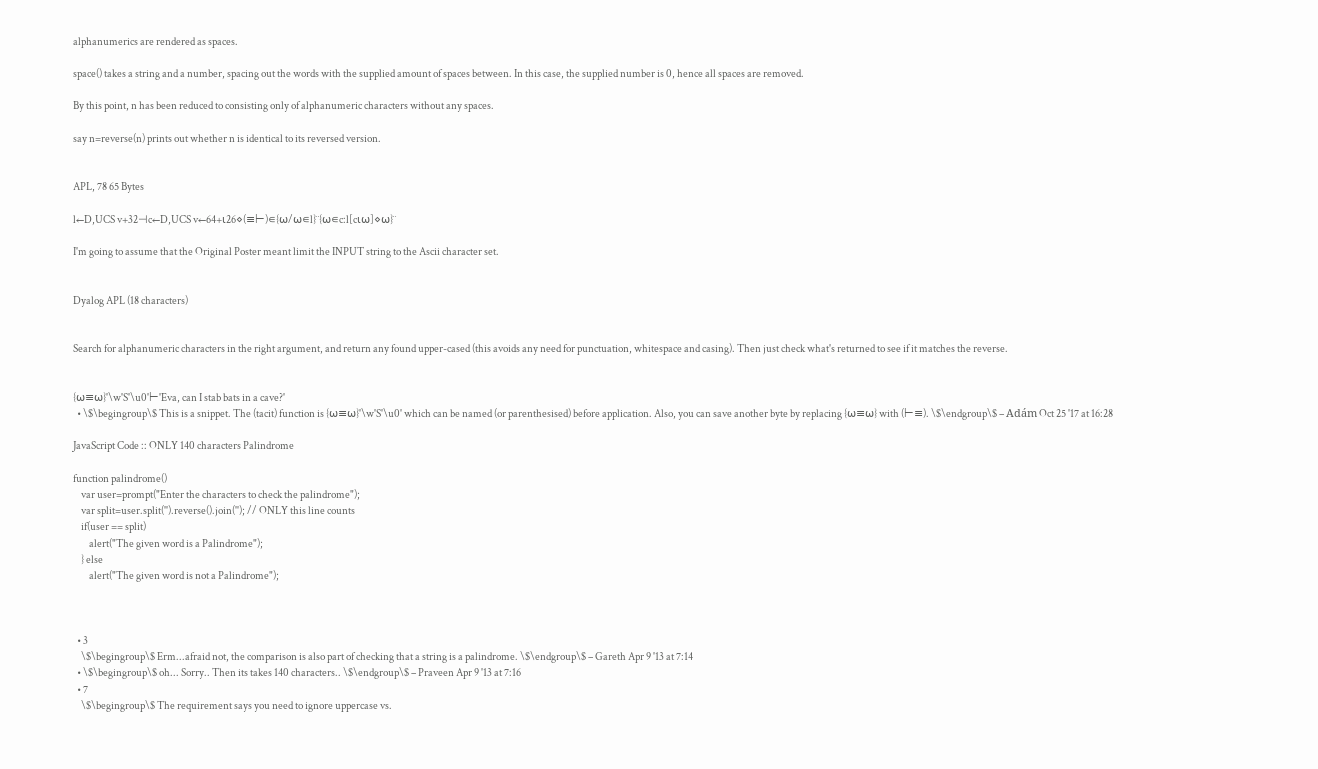alphanumerics are rendered as spaces.

space() takes a string and a number, spacing out the words with the supplied amount of spaces between. In this case, the supplied number is 0, hence all spaces are removed.

By this point, n has been reduced to consisting only of alphanumeric characters without any spaces.

say n=reverse(n) prints out whether n is identical to its reversed version.


APL, 78 65 Bytes

l←D,UCS v+32⊣c←D,UCS v←64+⍳26⋄(≡⊢)∊{⍵/⍵∊l}¨{⍵∊c:l[c⍳⍵]⋄⍵}¨

I'm going to assume that the Original Poster meant limit the INPUT string to the Ascii character set.


Dyalog APL (18 characters)


Search for alphanumeric characters in the right argument, and return any found upper-cased (this avoids any need for punctuation, whitespace and casing). Then just check what's returned to see if it matches the reverse.


{⍵≡⍵}'\w'S'\u0'⊢'Eva, can I stab bats in a cave?'
  • \$\begingroup\$ This is a snippet. The (tacit) function is {⍵≡⍵}'\w'S'\u0' which can be named (or parenthesised) before application. Also, you can save another byte by replacing {⍵≡⍵} with (⊢≡). \$\endgroup\$ – Adám Oct 25 '17 at 16:28

JavaScript Code :: ONLY 140 characters Palindrome

function palindrome()
    var user=prompt("Enter the characters to check the palindrome");
    var split=user.split('').reverse().join(''); // ONLY this line counts
    if(user == split)
        alert("The given word is a Palindrome");
    } else
        alert("The given word is not a Palindrome");



  • 3
    \$\begingroup\$ Erm...afraid not, the comparison is also part of checking that a string is a palindrome. \$\endgroup\$ – Gareth Apr 9 '13 at 7:14
  • \$\begingroup\$ oh... Sorry.. Then its takes 140 characters.. \$\endgroup\$ – Praveen Apr 9 '13 at 7:16
  • 7
    \$\begingroup\$ The requirement says you need to ignore uppercase vs.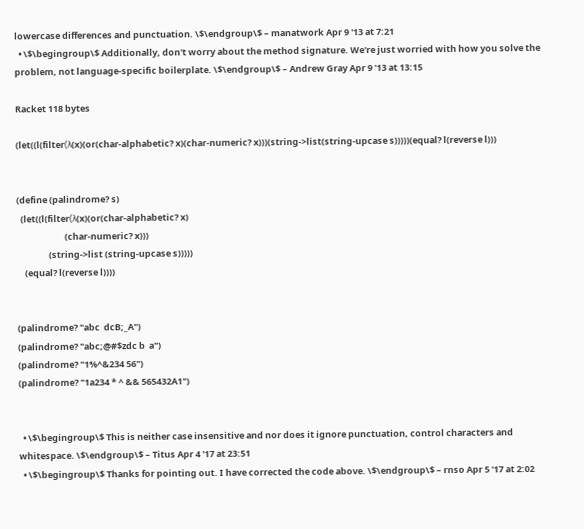lowercase differences and punctuation. \$\endgroup\$ – manatwork Apr 9 '13 at 7:21
  • \$\begingroup\$ Additionally, don't worry about the method signature. We're just worried with how you solve the problem, not language-specific boilerplate. \$\endgroup\$ – Andrew Gray Apr 9 '13 at 13:15

Racket 118 bytes

(let((l(filter(λ(x)(or(char-alphabetic? x)(char-numeric? x)))(string->list(string-upcase s)))))(equal? l(reverse l)))


(define (palindrome? s)
  (let((l(filter(λ(x)(or(char-alphabetic? x)
                        (char-numeric? x)))
                (string->list (string-upcase s)))))
    (equal? l(reverse l))))


(palindrome? "abc  dcB;_A")
(palindrome? "abc;@#$zdc b  a")
(palindrome? "1%^&234 56")
(palindrome? "1a234 * ^ && 565432A1")


  • \$\begingroup\$ This is neither case insensitive and nor does it ignore punctuation, control characters and whitespace. \$\endgroup\$ – Titus Apr 4 '17 at 23:51
  • \$\begingroup\$ Thanks for pointing out. I have corrected the code above. \$\endgroup\$ – rnso Apr 5 '17 at 2:02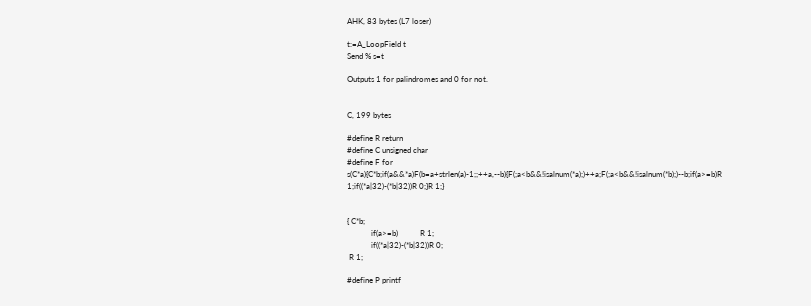AHK, 83 bytes (L7 loser)

t:=A_LoopField t
Send % s=t

Outputs 1 for palindromes and 0 for not.


C, 199 bytes

#define R return
#define C unsigned char
#define F for
s(C*a){C*b;if(a&&*a)F(b=a+strlen(a)-1;;++a,--b){F(;a<b&&!isalnum(*a);)++a;F(;a<b&&!isalnum(*b);)--b;if(a>=b)R 1;if((*a|32)-(*b|32))R 0;}R 1;}


{ C*b;
            if(a>=b)           R 1;
            if((*a|32)-(*b|32))R 0;
 R 1;

#define P printf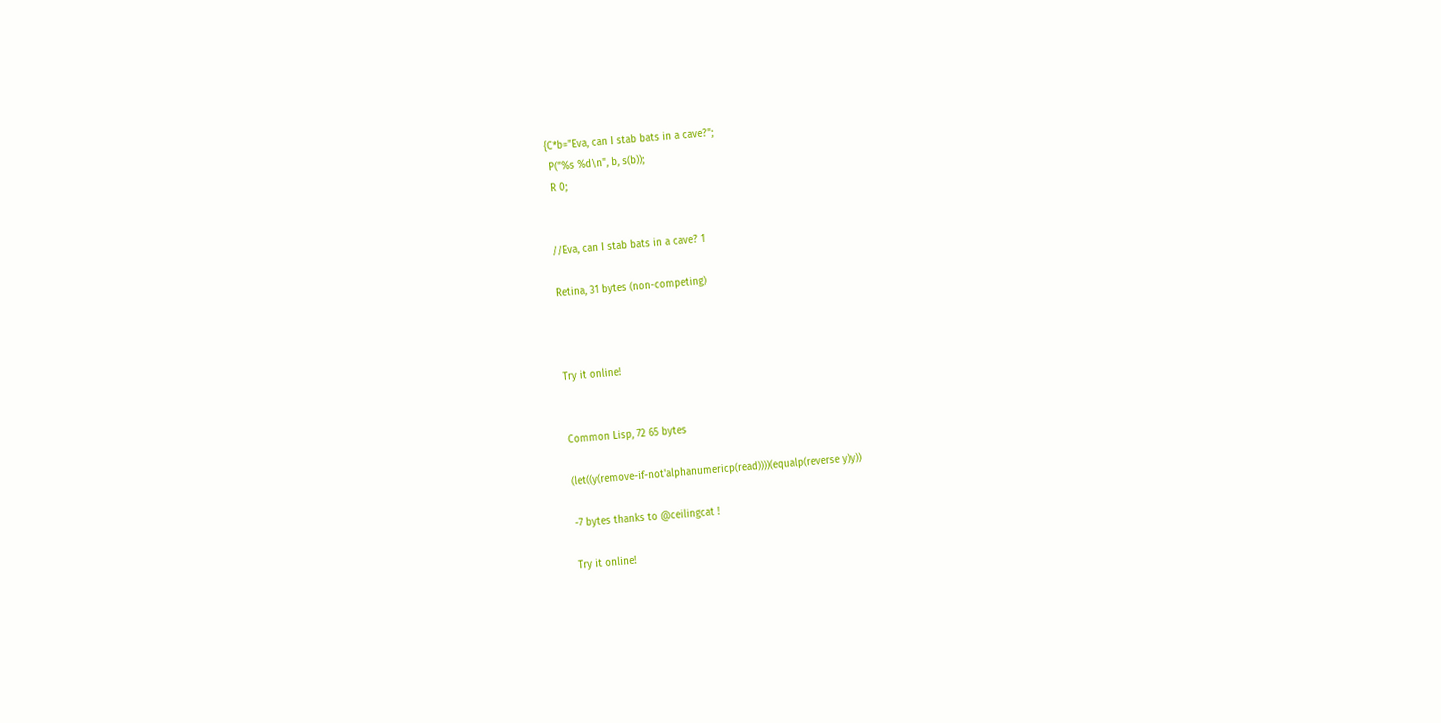{C*b="Eva, can I stab bats in a cave?";
 P("%s %d\n", b, s(b));
 R 0;


//Eva, can I stab bats in a cave? 1

Retina, 31 bytes (non-competing)



Try it online!


Common Lisp, 72 65 bytes

(let((y(remove-if-not'alphanumericp(read))))(equalp(reverse y)y))

-7 bytes thanks to @ceilingcat !

Try it online!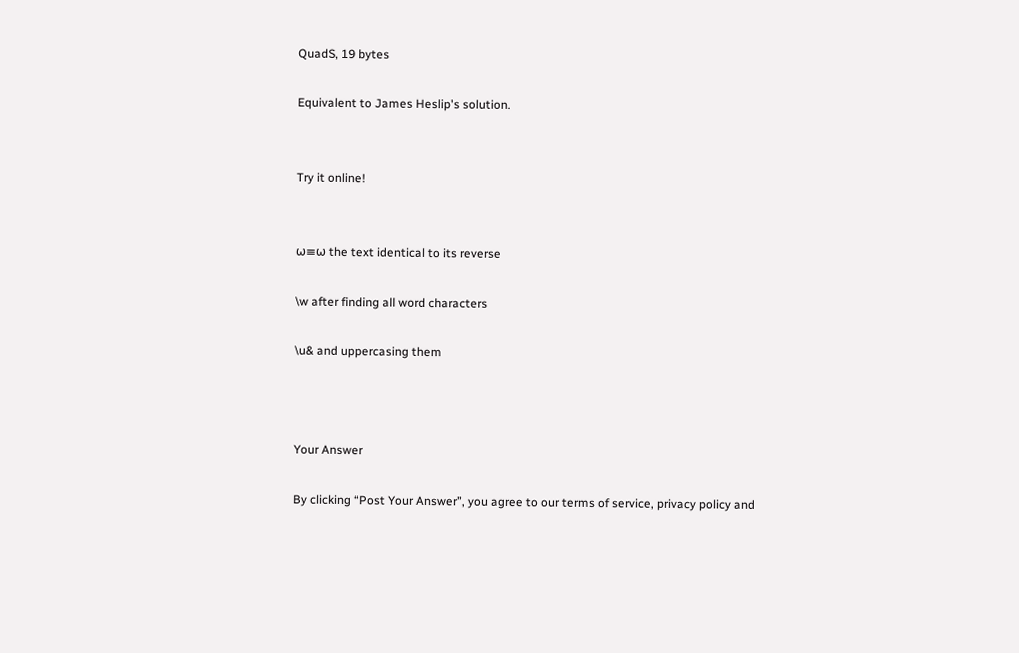QuadS, 19 bytes

Equivalent to James Heslip's solution.


Try it online!


⍵≡⍵ the text identical to its reverse

\w after finding all word characters

\u& and uppercasing them



Your Answer

By clicking “Post Your Answer”, you agree to our terms of service, privacy policy and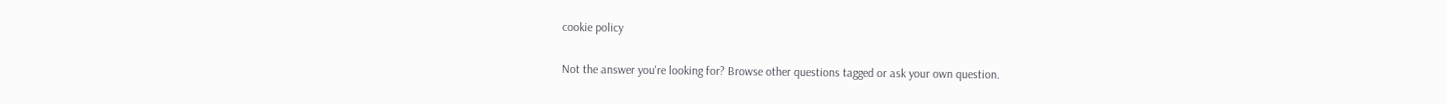cookie policy

Not the answer you're looking for? Browse other questions tagged or ask your own question.